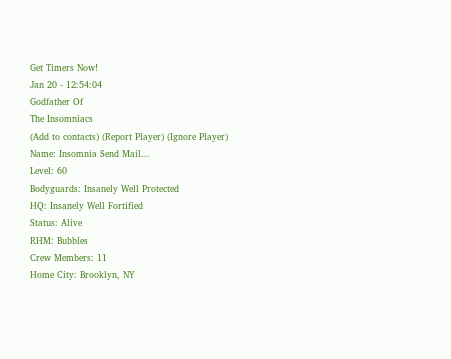Get Timers Now!
Jan 20 - 12:54:04
Godfather Of
The Insomniacs
(Add to contacts) (Report Player) (Ignore Player)
Name: Insomnia Send Mail...
Level: 60
Bodyguards: Insanely Well Protected
HQ: Insanely Well Fortified
Status: Alive
RHM: Bubbles
Crew Members: 11
Home City: Brooklyn, NY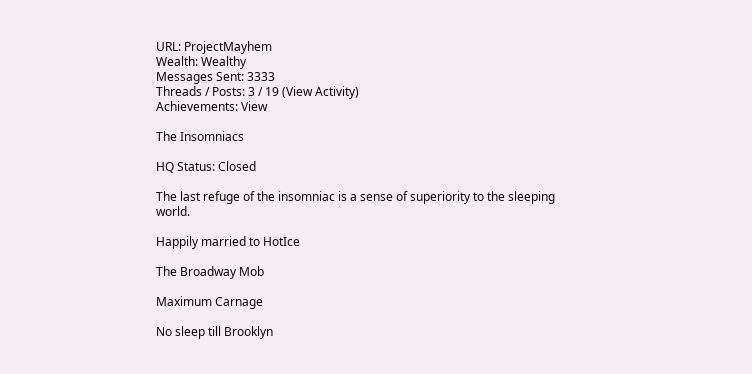URL: ProjectMayhem
Wealth: Wealthy
Messages Sent: 3333
Threads / Posts: 3 / 19 (View Activity)
Achievements: View

The Insomniacs

HQ Status: Closed

The last refuge of the insomniac is a sense of superiority to the sleeping world.

Happily married to HotIce

The Broadway Mob

Maximum Carnage

No sleep till Brooklyn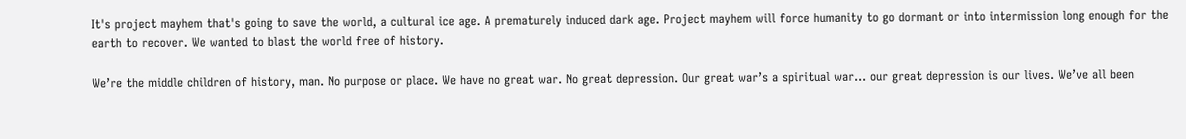It's project mayhem that's going to save the world, a cultural ice age. A prematurely induced dark age. Project mayhem will force humanity to go dormant or into intermission long enough for the earth to recover. We wanted to blast the world free of history.

We’re the middle children of history, man. No purpose or place. We have no great war. No great depression. Our great war’s a spiritual war… our great depression is our lives. We’ve all been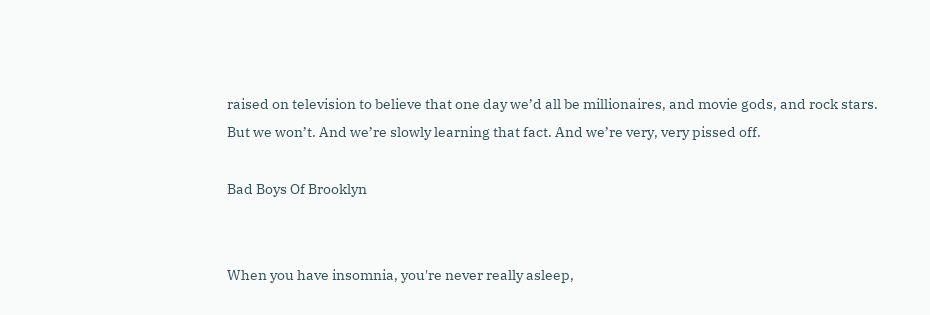raised on television to believe that one day we’d all be millionaires, and movie gods, and rock stars. But we won’t. And we’re slowly learning that fact. And we’re very, very pissed off.

Bad Boys Of Brooklyn


When you have insomnia, you're never really asleep,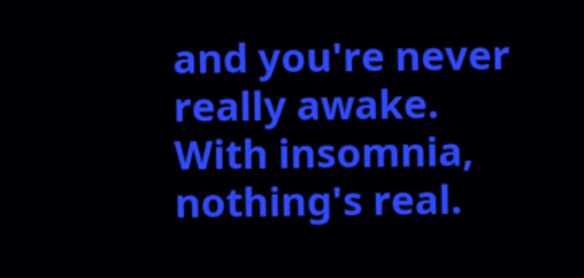and you're never really awake. With insomnia, nothing's real.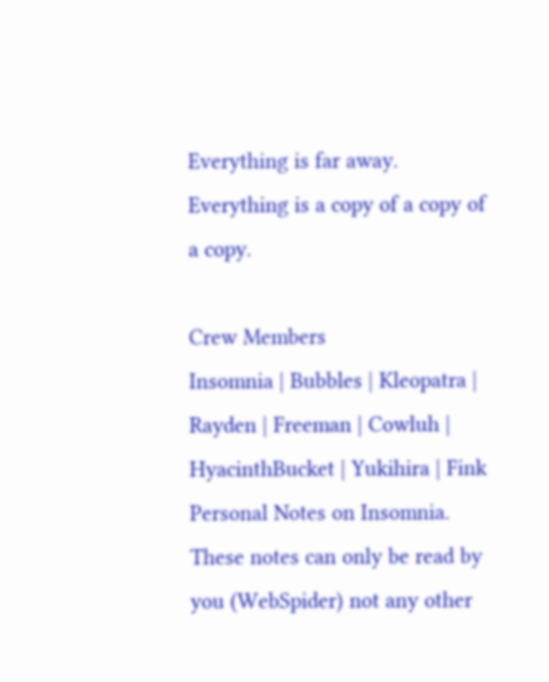Everything is far away. Everything is a copy of a copy of a copy.

Crew Members
Insomnia | Bubbles | Kleopatra | Rayden | Freeman | Cowluh | HyacinthBucket | Yukihira | Fink
Personal Notes on Insomnia. These notes can only be read by you (WebSpider) not any other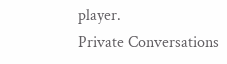player.
Private Conversations